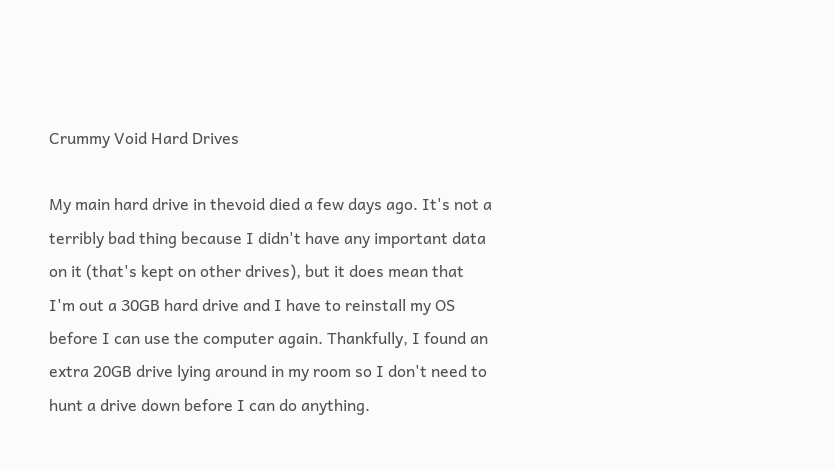Crummy Void Hard Drives

My main hard drive in thevoid died a few days ago. It's not a terribly bad thing because I didn't have any important data on it (that's kept on other drives), but it does mean that I'm out a 30GB hard drive and I have to reinstall my OS before I can use the computer again. Thankfully, I found an extra 20GB drive lying around in my room so I don't need to hunt a drive down before I can do anything.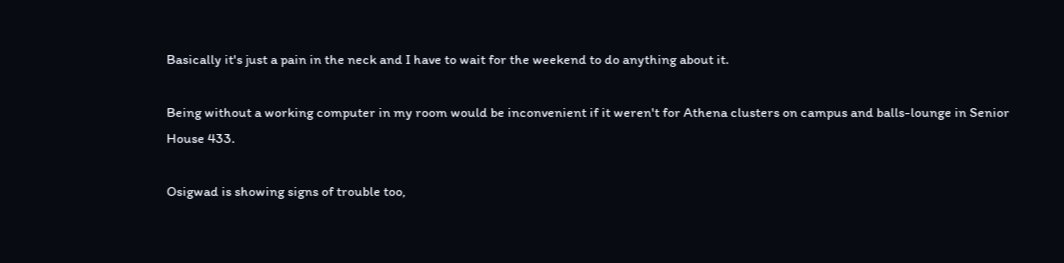Basically it's just a pain in the neck and I have to wait for the weekend to do anything about it.

Being without a working computer in my room would be inconvenient if it weren't for Athena clusters on campus and balls-lounge in Senior House 433.

Osigwad is showing signs of trouble too,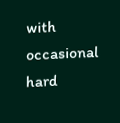with occasional hard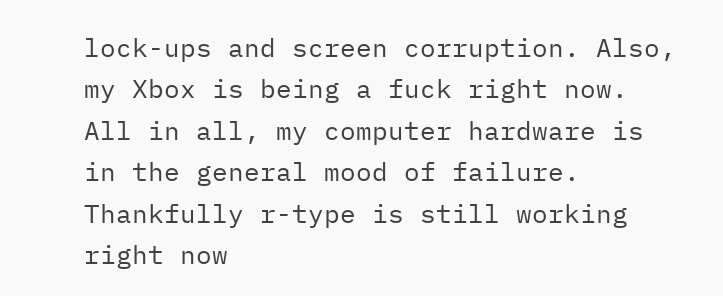lock-ups and screen corruption. Also, my Xbox is being a fuck right now. All in all, my computer hardware is in the general mood of failure. Thankfully r-type is still working right now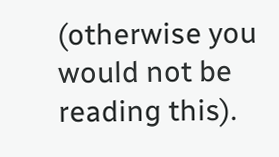(otherwise you would not be reading this).